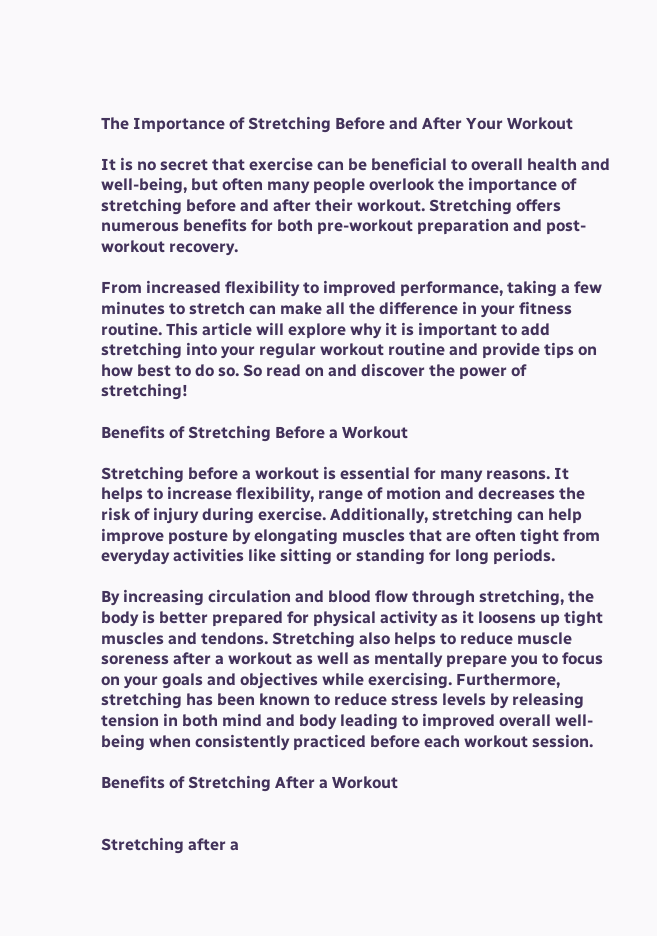The Importance of Stretching Before and After Your Workout

It is no secret that exercise can be beneficial to overall health and well-being, but often many people overlook the importance of stretching before and after their workout. Stretching offers numerous benefits for both pre-workout preparation and post-workout recovery.

From increased flexibility to improved performance, taking a few minutes to stretch can make all the difference in your fitness routine. This article will explore why it is important to add stretching into your regular workout routine and provide tips on how best to do so. So read on and discover the power of stretching!

Benefits of Stretching Before a Workout

Stretching before a workout is essential for many reasons. It helps to increase flexibility, range of motion and decreases the risk of injury during exercise. Additionally, stretching can help improve posture by elongating muscles that are often tight from everyday activities like sitting or standing for long periods.

By increasing circulation and blood flow through stretching, the body is better prepared for physical activity as it loosens up tight muscles and tendons. Stretching also helps to reduce muscle soreness after a workout as well as mentally prepare you to focus on your goals and objectives while exercising. Furthermore, stretching has been known to reduce stress levels by releasing tension in both mind and body leading to improved overall well-being when consistently practiced before each workout session.

Benefits of Stretching After a Workout


Stretching after a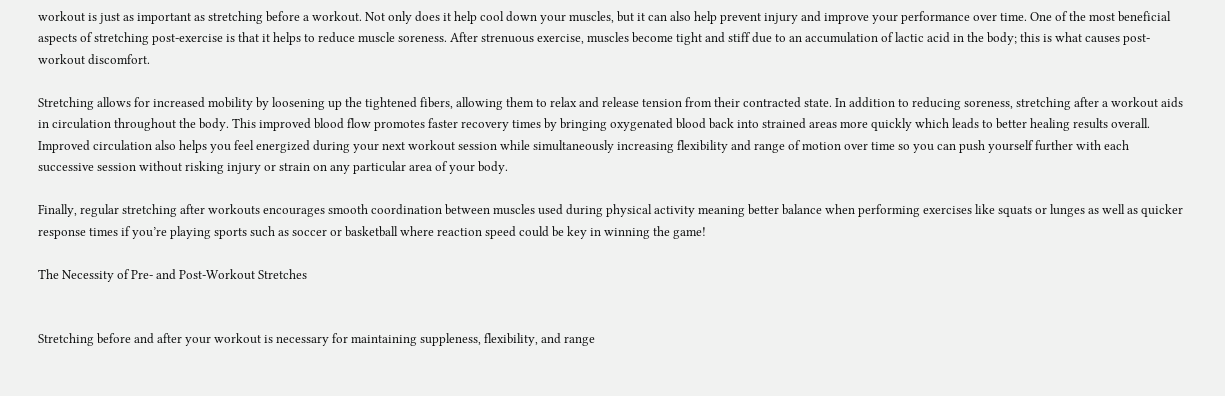workout is just as important as stretching before a workout. Not only does it help cool down your muscles, but it can also help prevent injury and improve your performance over time. One of the most beneficial aspects of stretching post-exercise is that it helps to reduce muscle soreness. After strenuous exercise, muscles become tight and stiff due to an accumulation of lactic acid in the body; this is what causes post-workout discomfort.

Stretching allows for increased mobility by loosening up the tightened fibers, allowing them to relax and release tension from their contracted state. In addition to reducing soreness, stretching after a workout aids in circulation throughout the body. This improved blood flow promotes faster recovery times by bringing oxygenated blood back into strained areas more quickly which leads to better healing results overall. Improved circulation also helps you feel energized during your next workout session while simultaneously increasing flexibility and range of motion over time so you can push yourself further with each successive session without risking injury or strain on any particular area of your body.

Finally, regular stretching after workouts encourages smooth coordination between muscles used during physical activity meaning better balance when performing exercises like squats or lunges as well as quicker response times if you’re playing sports such as soccer or basketball where reaction speed could be key in winning the game!

The Necessity of Pre- and Post-Workout Stretches


Stretching before and after your workout is necessary for maintaining suppleness, flexibility, and range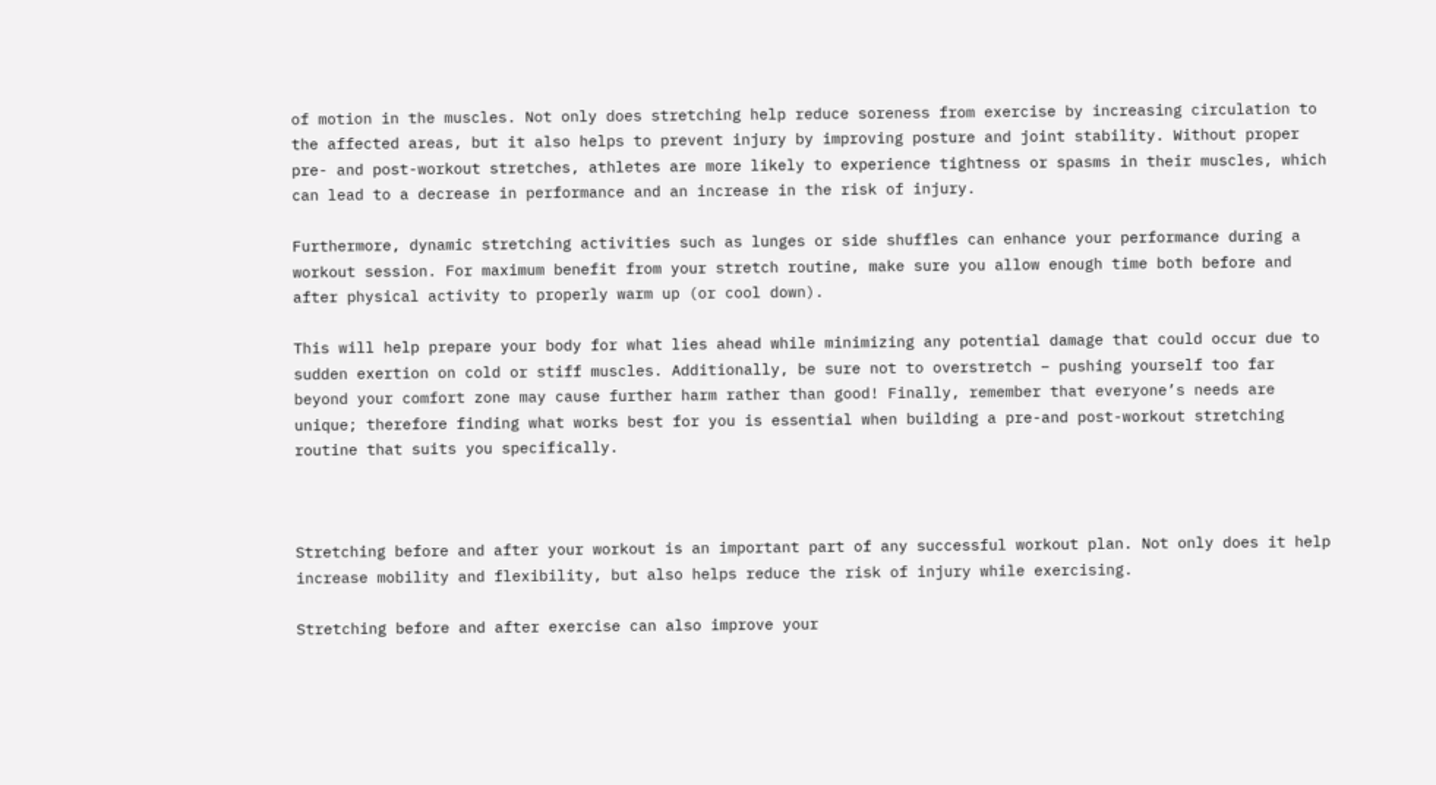of motion in the muscles. Not only does stretching help reduce soreness from exercise by increasing circulation to the affected areas, but it also helps to prevent injury by improving posture and joint stability. Without proper pre- and post-workout stretches, athletes are more likely to experience tightness or spasms in their muscles, which can lead to a decrease in performance and an increase in the risk of injury.

Furthermore, dynamic stretching activities such as lunges or side shuffles can enhance your performance during a workout session. For maximum benefit from your stretch routine, make sure you allow enough time both before and after physical activity to properly warm up (or cool down).

This will help prepare your body for what lies ahead while minimizing any potential damage that could occur due to sudden exertion on cold or stiff muscles. Additionally, be sure not to overstretch – pushing yourself too far beyond your comfort zone may cause further harm rather than good! Finally, remember that everyone’s needs are unique; therefore finding what works best for you is essential when building a pre-and post-workout stretching routine that suits you specifically.



Stretching before and after your workout is an important part of any successful workout plan. Not only does it help increase mobility and flexibility, but also helps reduce the risk of injury while exercising.

Stretching before and after exercise can also improve your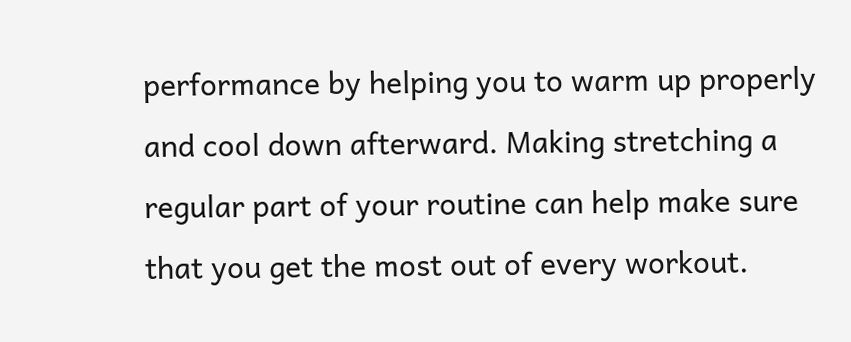performance by helping you to warm up properly and cool down afterward. Making stretching a regular part of your routine can help make sure that you get the most out of every workout.